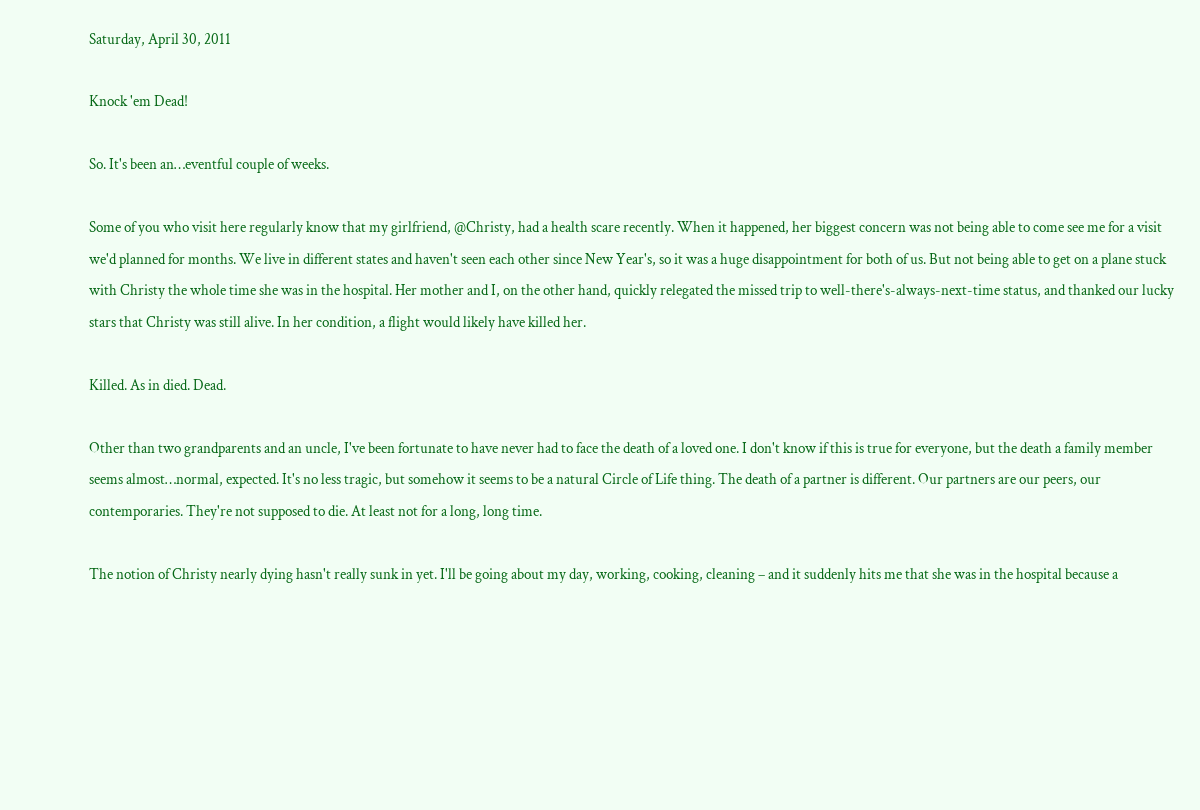Saturday, April 30, 2011

Knock 'em Dead!

So. It's been an…eventful couple of weeks.

Some of you who visit here regularly know that my girlfriend, @Christy, had a health scare recently. When it happened, her biggest concern was not being able to come see me for a visit we'd planned for months. We live in different states and haven't seen each other since New Year's, so it was a huge disappointment for both of us. But not being able to get on a plane stuck with Christy the whole time she was in the hospital. Her mother and I, on the other hand, quickly relegated the missed trip to well-there's-always-next-time status, and thanked our lucky stars that Christy was still alive. In her condition, a flight would likely have killed her.

Killed. As in died. Dead.

Other than two grandparents and an uncle, I've been fortunate to have never had to face the death of a loved one. I don't know if this is true for everyone, but the death a family member seems almost…normal, expected. It's no less tragic, but somehow it seems to be a natural Circle of Life thing. The death of a partner is different. Our partners are our peers, our contemporaries. They're not supposed to die. At least not for a long, long time.

The notion of Christy nearly dying hasn't really sunk in yet. I'll be going about my day, working, cooking, cleaning – and it suddenly hits me that she was in the hospital because a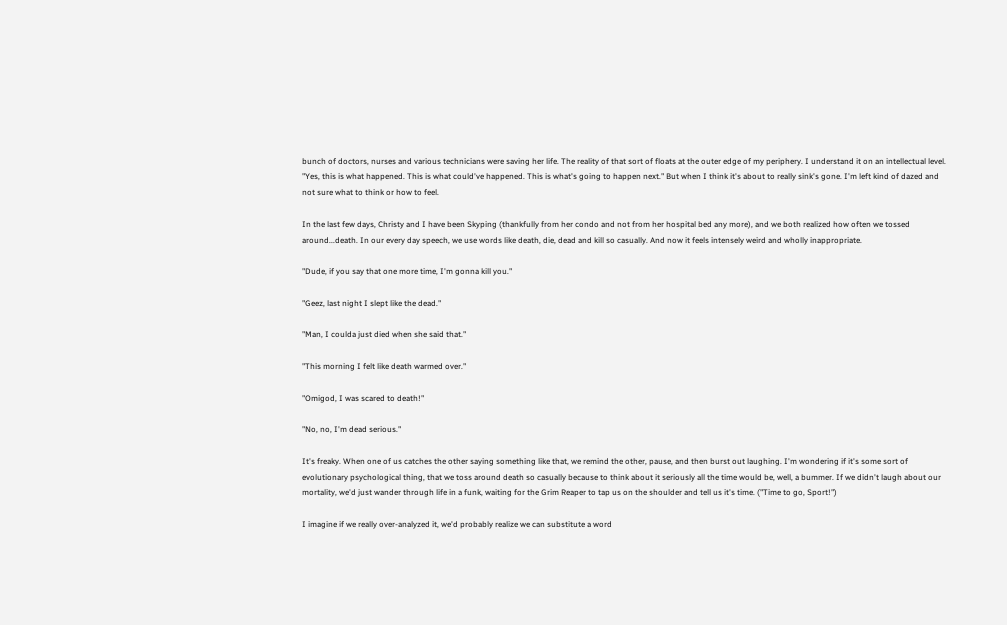bunch of doctors, nurses and various technicians were saving her life. The reality of that sort of floats at the outer edge of my periphery. I understand it on an intellectual level. "Yes, this is what happened. This is what could've happened. This is what's going to happen next." But when I think it's about to really sink's gone. I'm left kind of dazed and not sure what to think or how to feel.

In the last few days, Christy and I have been Skyping (thankfully from her condo and not from her hospital bed any more), and we both realized how often we tossed around...death. In our every day speech, we use words like death, die, dead and kill so casually. And now it feels intensely weird and wholly inappropriate.

"Dude, if you say that one more time, I'm gonna kill you."

"Geez, last night I slept like the dead."

"Man, I coulda just died when she said that."

"This morning I felt like death warmed over."

"Omigod, I was scared to death!"

"No, no, I'm dead serious."

It's freaky. When one of us catches the other saying something like that, we remind the other, pause, and then burst out laughing. I'm wondering if it's some sort of evolutionary psychological thing, that we toss around death so casually because to think about it seriously all the time would be, well, a bummer. If we didn't laugh about our mortality, we'd just wander through life in a funk, waiting for the Grim Reaper to tap us on the shoulder and tell us it's time. ("Time to go, Sport!")

I imagine if we really over-analyzed it, we'd probably realize we can substitute a word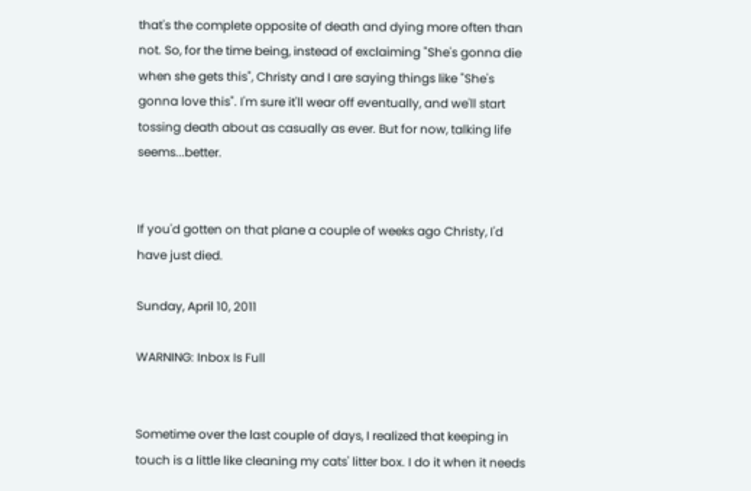that's the complete opposite of death and dying more often than not. So, for the time being, instead of exclaiming "She's gonna die when she gets this", Christy and I are saying things like "She's gonna love this". I'm sure it'll wear off eventually, and we'll start tossing death about as casually as ever. But for now, talking life seems...better.


If you'd gotten on that plane a couple of weeks ago Christy, I'd have just died.

Sunday, April 10, 2011

WARNING: Inbox Is Full


Sometime over the last couple of days, I realized that keeping in touch is a little like cleaning my cats' litter box. I do it when it needs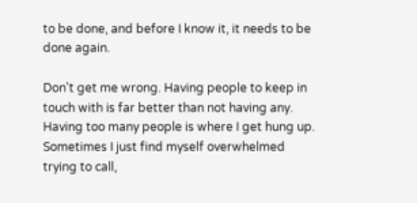to be done, and before I know it, it needs to be done again.

Don't get me wrong. Having people to keep in touch with is far better than not having any. Having too many people is where I get hung up. Sometimes I just find myself overwhelmed trying to call,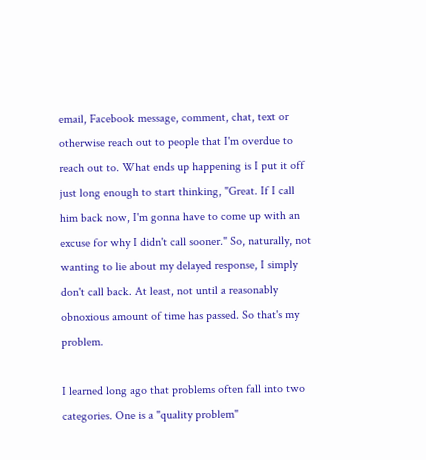email, Facebook message, comment, chat, text or otherwise reach out to people that I'm overdue to reach out to. What ends up happening is I put it off just long enough to start thinking, "Great. If I call him back now, I'm gonna have to come up with an excuse for why I didn't call sooner." So, naturally, not wanting to lie about my delayed response, I simply don't call back. At least, not until a reasonably obnoxious amount of time has passed. So that's my problem.

I learned long ago that problems often fall into two categories. One is a "quality problem"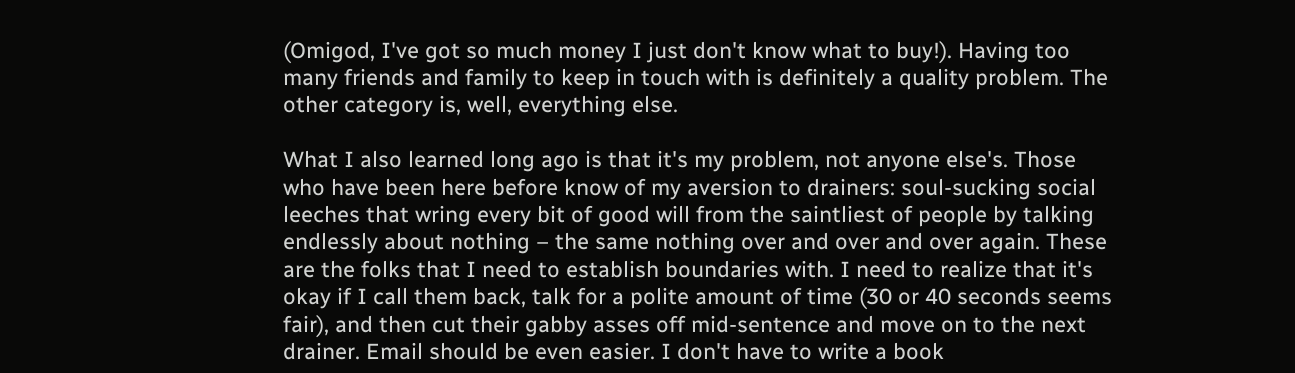(Omigod, I've got so much money I just don't know what to buy!). Having too many friends and family to keep in touch with is definitely a quality problem. The other category is, well, everything else.

What I also learned long ago is that it's my problem, not anyone else's. Those who have been here before know of my aversion to drainers: soul-sucking social leeches that wring every bit of good will from the saintliest of people by talking endlessly about nothing – the same nothing over and over and over again. These are the folks that I need to establish boundaries with. I need to realize that it's okay if I call them back, talk for a polite amount of time (30 or 40 seconds seems fair), and then cut their gabby asses off mid-sentence and move on to the next drainer. Email should be even easier. I don't have to write a book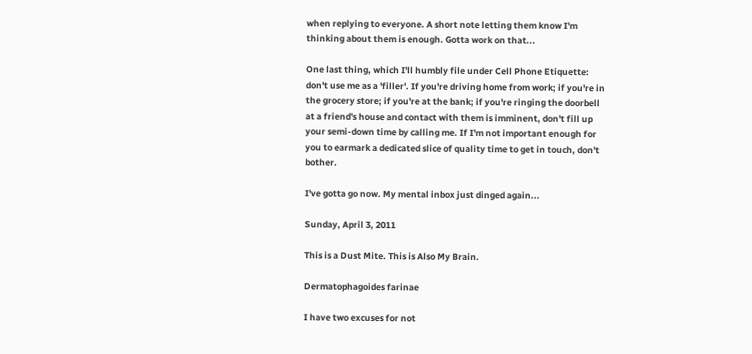when replying to everyone. A short note letting them know I'm thinking about them is enough. Gotta work on that...

One last thing, which I'll humbly file under Cell Phone Etiquette: don't use me as a 'filler'. If you're driving home from work; if you're in the grocery store; if you're at the bank; if you're ringing the doorbell at a friend's house and contact with them is imminent, don't fill up your semi-down time by calling me. If I'm not important enough for you to earmark a dedicated slice of quality time to get in touch, don't bother.

I've gotta go now. My mental inbox just dinged again...

Sunday, April 3, 2011

This is a Dust Mite. This is Also My Brain.

Dermatophagoides farinae

I have two excuses for not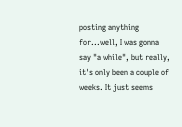posting anything for...well, I was gonna say "a while", but really, it's only been a couple of weeks. It just seems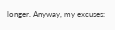longer. Anyway, my excuses: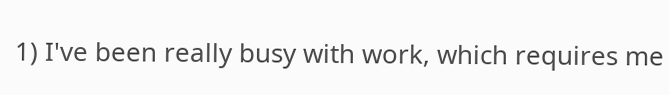1) I've been really busy with work, which requires me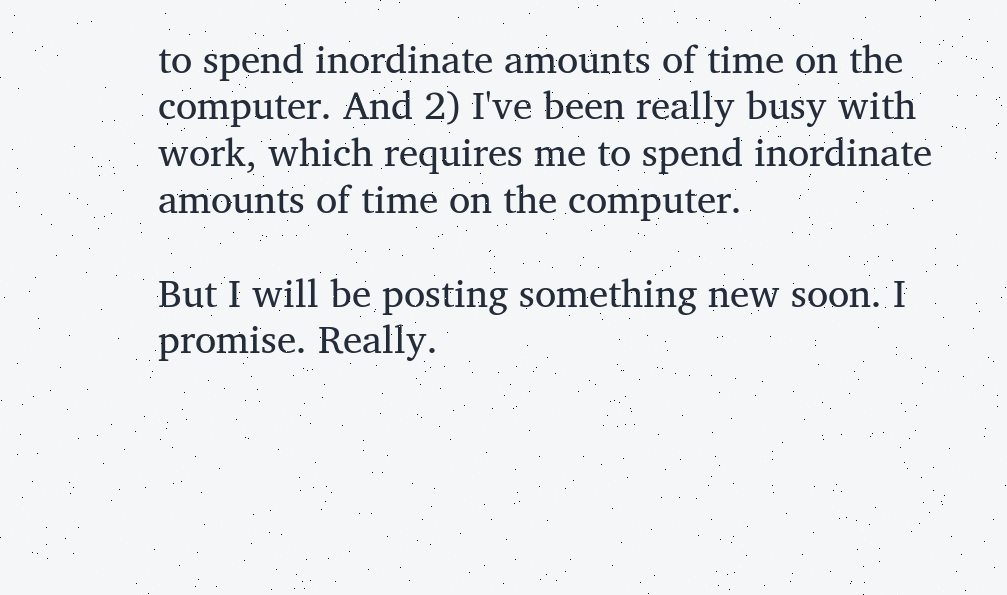to spend inordinate amounts of time on the computer. And 2) I've been really busy with work, which requires me to spend inordinate amounts of time on the computer.

But I will be posting something new soon. I promise. Really.